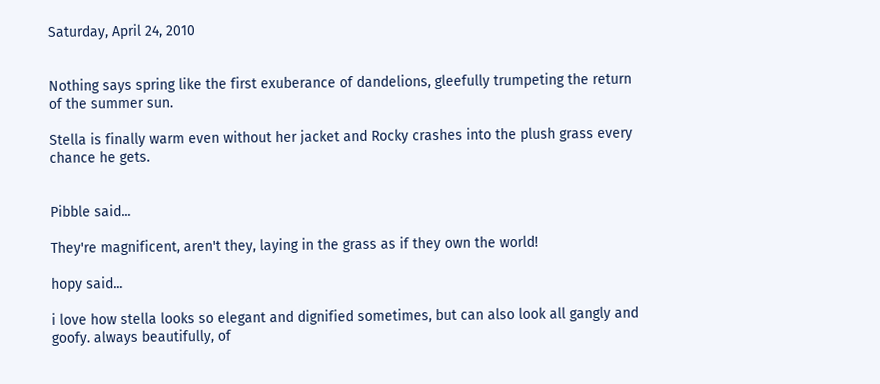Saturday, April 24, 2010


Nothing says spring like the first exuberance of dandelions, gleefully trumpeting the return of the summer sun.

Stella is finally warm even without her jacket and Rocky crashes into the plush grass every chance he gets.


Pibble said...

They're magnificent, aren't they, laying in the grass as if they own the world!

hopy said...

i love how stella looks so elegant and dignified sometimes, but can also look all gangly and goofy. always beautifully, of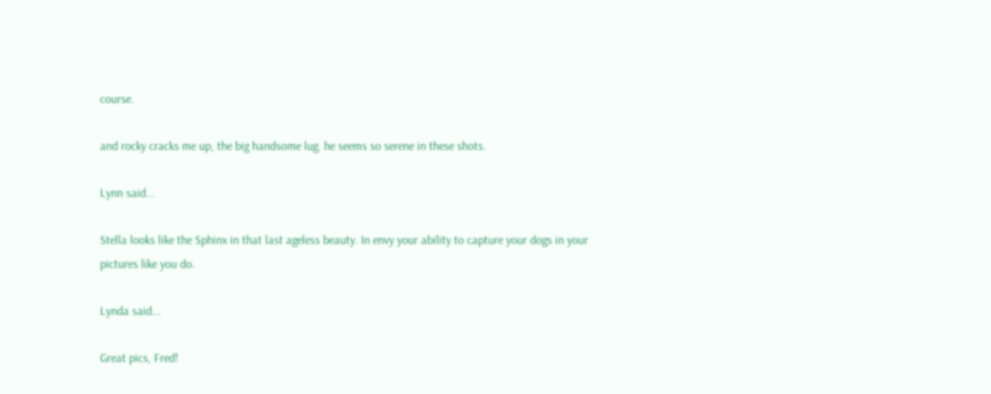course.

and rocky cracks me up, the big handsome lug. he seems so serene in these shots.

Lynn said...

Stella looks like the Sphinx in that last ageless beauty. In envy your ability to capture your dogs in your pictures like you do.

Lynda said...

Great pics, Fred!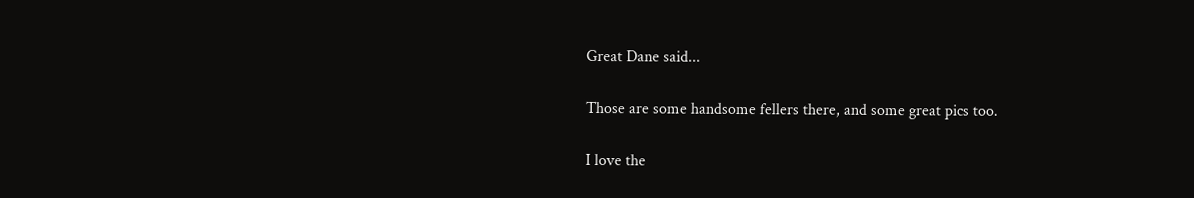Great Dane said...

Those are some handsome fellers there, and some great pics too.

I love the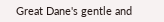Great Dane's gentle and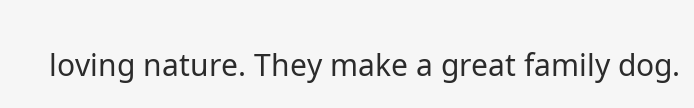loving nature. They make a great family dog.